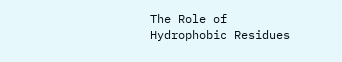The Role of Hydrophobic Residues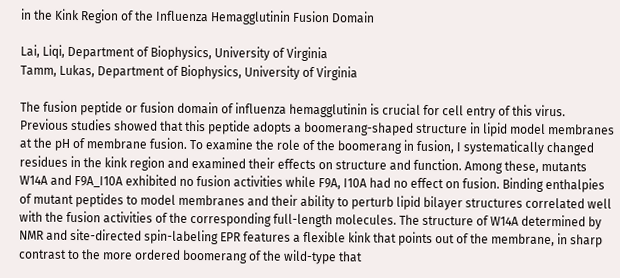in the Kink Region of the Influenza Hemagglutinin Fusion Domain

Lai, Liqi, Department of Biophysics, University of Virginia
Tamm, Lukas, Department of Biophysics, University of Virginia

The fusion peptide or fusion domain of influenza hemagglutinin is crucial for cell entry of this virus. Previous studies showed that this peptide adopts a boomerang-shaped structure in lipid model membranes at the pH of membrane fusion. To examine the role of the boomerang in fusion, I systematically changed residues in the kink region and examined their effects on structure and function. Among these, mutants W14A and F9A_I10A exhibited no fusion activities while F9A, I10A had no effect on fusion. Binding enthalpies of mutant peptides to model membranes and their ability to perturb lipid bilayer structures correlated well with the fusion activities of the corresponding full-length molecules. The structure of W14A determined by NMR and site-directed spin-labeling EPR features a flexible kink that points out of the membrane, in sharp contrast to the more ordered boomerang of the wild-type that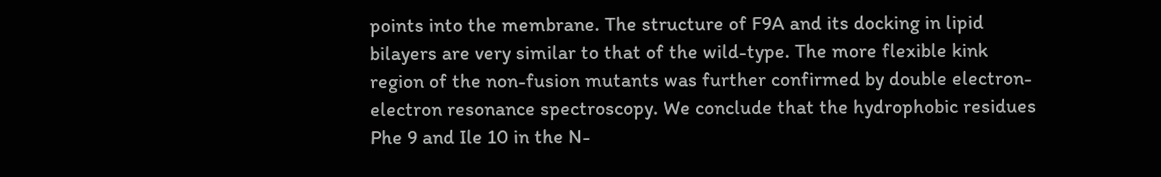points into the membrane. The structure of F9A and its docking in lipid bilayers are very similar to that of the wild-type. The more flexible kink region of the non-fusion mutants was further confirmed by double electron-electron resonance spectroscopy. We conclude that the hydrophobic residues Phe 9 and Ile 10 in the N-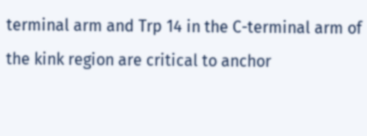terminal arm and Trp 14 in the C-terminal arm of the kink region are critical to anchor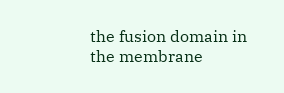the fusion domain in the membrane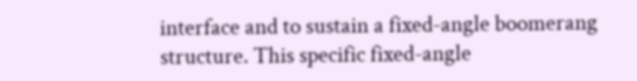interface and to sustain a fixed-angle boomerang structure. This specific fixed-angle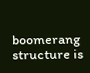boomerang structure is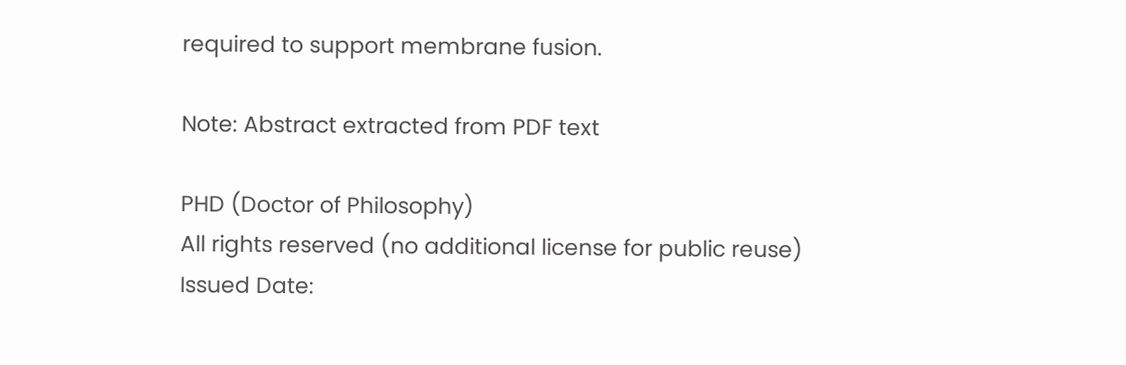required to support membrane fusion.

Note: Abstract extracted from PDF text

PHD (Doctor of Philosophy)
All rights reserved (no additional license for public reuse)
Issued Date: